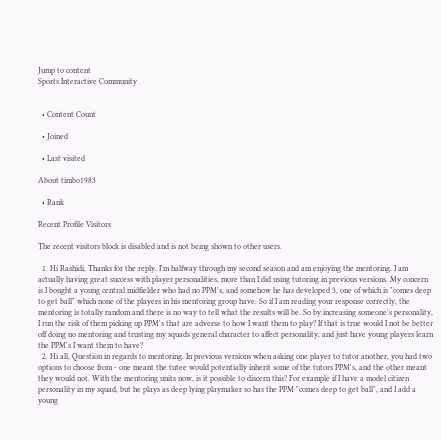Jump to content
Sports Interactive Community


  • Content Count

  • Joined

  • Last visited

About timbo1983

  • Rank

Recent Profile Visitors

The recent visitors block is disabled and is not being shown to other users.

  1. Hi Rashidi, Thanks for the reply. I'm halfway through my second season and am enjoying the mentoring. I am actually having great success with player personalities, more than I did using tutoring in previous versions. My concern is I bought a young central midfielder who had no PPM's, and somehow he has developed 3, one of which is "comes deep to get ball" which none of the players in his mentoring group have. So if I am reading your response correctly, the mentoring is totally random and there is no way to tell what the results will be. So by increasing someone's personality, I run the risk of them picking up PPM's that are adverse to how I want them to play? If that is true would I not be better off doing no mentoring and trusting my squads general character to affect personality, and just have young players learn the PPM's I want them to have?
  2. Hi all, Question in regards to mentoring. In previous versions when asking one player to tutor another, you had two options to choose from - one meant the tutee would potentially inherit some of the tutors PPM's, and the other meant they would not. With the mentoring units now, is it possible to discern this? For example if I have a model citizen personality in my squad, but he plays as deep lying playmaker so has the PPM "comes deep to get ball", and I add a young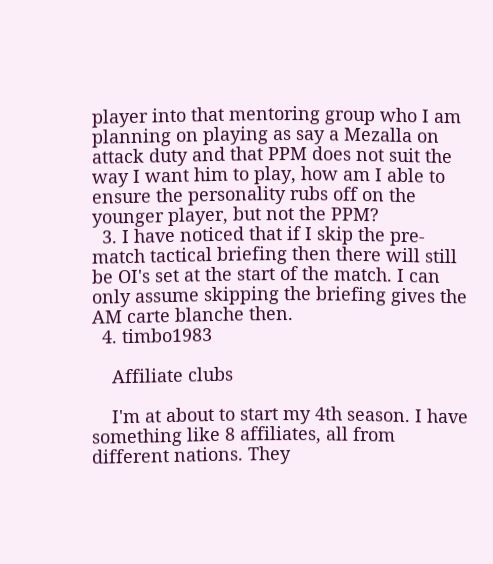player into that mentoring group who I am planning on playing as say a Mezalla on attack duty and that PPM does not suit the way I want him to play, how am I able to ensure the personality rubs off on the younger player, but not the PPM?
  3. I have noticed that if I skip the pre-match tactical briefing then there will still be OI's set at the start of the match. I can only assume skipping the briefing gives the AM carte blanche then.
  4. timbo1983

    Affiliate clubs

    I'm at about to start my 4th season. I have something like 8 affiliates, all from different nations. They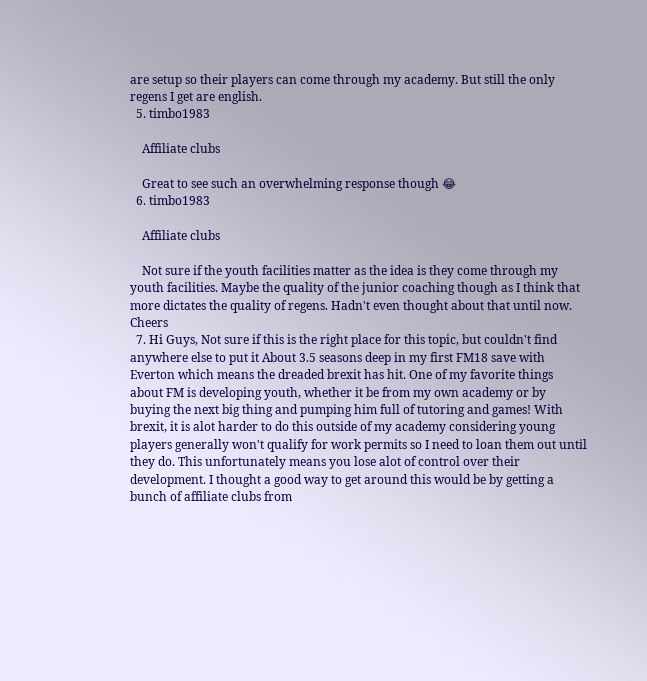are setup so their players can come through my academy. But still the only regens I get are english.
  5. timbo1983

    Affiliate clubs

    Great to see such an overwhelming response though 😂
  6. timbo1983

    Affiliate clubs

    Not sure if the youth facilities matter as the idea is they come through my youth facilities. Maybe the quality of the junior coaching though as I think that more dictates the quality of regens. Hadn't even thought about that until now. Cheers
  7. Hi Guys, Not sure if this is the right place for this topic, but couldn't find anywhere else to put it About 3.5 seasons deep in my first FM18 save with Everton which means the dreaded brexit has hit. One of my favorite things about FM is developing youth, whether it be from my own academy or by buying the next big thing and pumping him full of tutoring and games! With brexit, it is alot harder to do this outside of my academy considering young players generally won't qualify for work permits so I need to loan them out until they do. This unfortunately means you lose alot of control over their development. I thought a good way to get around this would be by getting a bunch of affiliate clubs from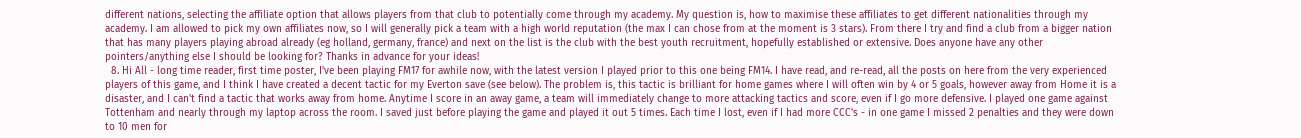different nations, selecting the affiliate option that allows players from that club to potentially come through my academy. My question is, how to maximise these affiliates to get different nationalities through my academy. I am allowed to pick my own affiliates now, so I will generally pick a team with a high world reputation (the max I can chose from at the moment is 3 stars). From there I try and find a club from a bigger nation that has many players playing abroad already (eg holland, germany, france) and next on the list is the club with the best youth recruitment, hopefully established or extensive. Does anyone have any other pointers/anything else I should be looking for? Thanks in advance for your ideas!
  8. Hi All - long time reader, first time poster, I've been playing FM17 for awhile now, with the latest version I played prior to this one being FM14. I have read, and re-read, all the posts on here from the very experienced players of this game, and I think I have created a decent tactic for my Everton save (see below). The problem is, this tactic is brilliant for home games where I will often win by 4 or 5 goals, however away from Home it is a disaster, and I can't find a tactic that works away from home. Anytime I score in an away game, a team will immediately change to more attacking tactics and score, even if I go more defensive. I played one game against Tottenham and nearly through my laptop across the room. I saved just before playing the game and played it out 5 times. Each time I lost, even if I had more CCC's - in one game I missed 2 penalties and they were down to 10 men for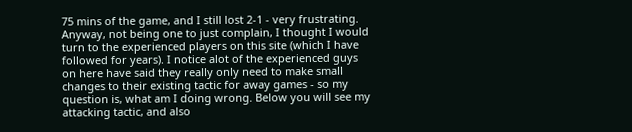75 mins of the game, and I still lost 2-1 - very frustrating. Anyway, not being one to just complain, I thought I would turn to the experienced players on this site (which I have followed for years). I notice alot of the experienced guys on here have said they really only need to make small changes to their existing tactic for away games - so my question is, what am I doing wrong. Below you will see my attacking tactic, and also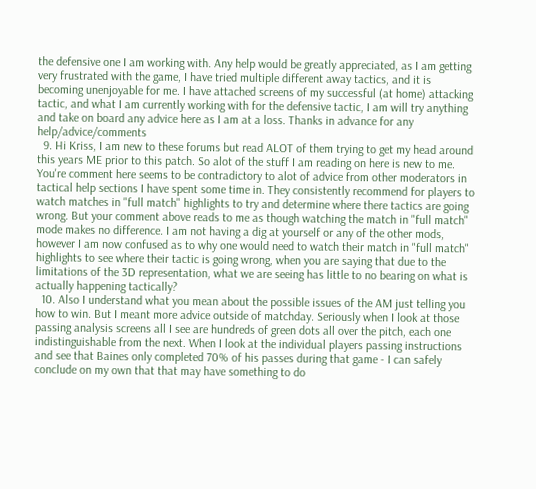the defensive one I am working with. Any help would be greatly appreciated, as I am getting very frustrated with the game, I have tried multiple different away tactics, and it is becoming unenjoyable for me. I have attached screens of my successful (at home) attacking tactic, and what I am currently working with for the defensive tactic, I am will try anything and take on board any advice here as I am at a loss. Thanks in advance for any help/advice/comments
  9. Hi Kriss, I am new to these forums but read ALOT of them trying to get my head around this years ME prior to this patch. So alot of the stuff I am reading on here is new to me. You're comment here seems to be contradictory to alot of advice from other moderators in tactical help sections I have spent some time in. They consistently recommend for players to watch matches in "full match" highlights to try and determine where there tactics are going wrong. But your comment above reads to me as though watching the match in "full match" mode makes no difference. I am not having a dig at yourself or any of the other mods, however I am now confused as to why one would need to watch their match in "full match" highlights to see where their tactic is going wrong, when you are saying that due to the limitations of the 3D representation, what we are seeing has little to no bearing on what is actually happening tactically?
  10. Also I understand what you mean about the possible issues of the AM just telling you how to win. But I meant more advice outside of matchday. Seriously when I look at those passing analysis screens all I see are hundreds of green dots all over the pitch, each one indistinguishable from the next. When I look at the individual players passing instructions and see that Baines only completed 70% of his passes during that game - I can safely conclude on my own that that may have something to do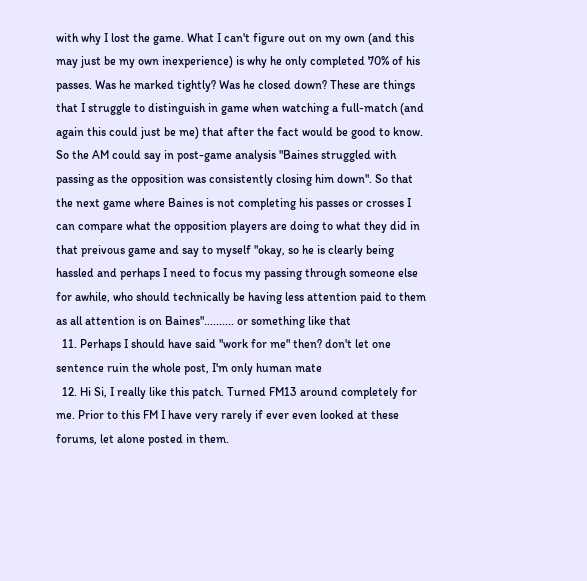with why I lost the game. What I can't figure out on my own (and this may just be my own inexperience) is why he only completed 70% of his passes. Was he marked tightly? Was he closed down? These are things that I struggle to distinguish in game when watching a full-match (and again this could just be me) that after the fact would be good to know. So the AM could say in post-game analysis "Baines struggled with passing as the opposition was consistently closing him down". So that the next game where Baines is not completing his passes or crosses I can compare what the opposition players are doing to what they did in that preivous game and say to myself "okay, so he is clearly being hassled and perhaps I need to focus my passing through someone else for awhile, who should technically be having less attention paid to them as all attention is on Baines".......... or something like that
  11. Perhaps I should have said "work for me" then? don't let one sentence ruin the whole post, I'm only human mate
  12. Hi Si, I really like this patch. Turned FM13 around completely for me. Prior to this FM I have very rarely if ever even looked at these forums, let alone posted in them.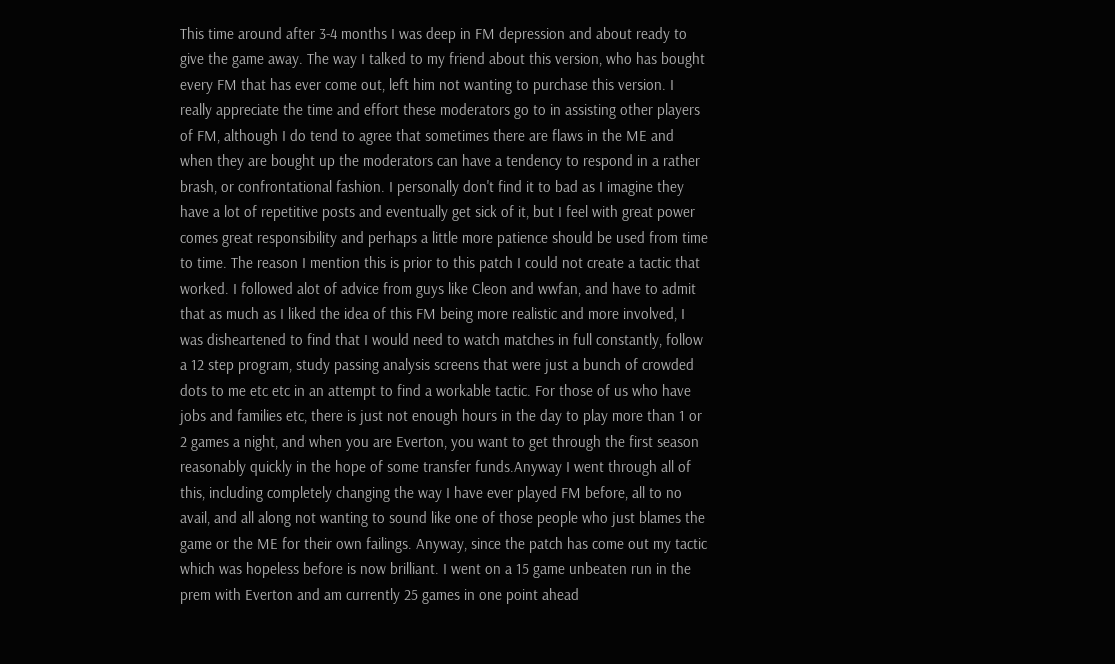This time around after 3-4 months I was deep in FM depression and about ready to give the game away. The way I talked to my friend about this version, who has bought every FM that has ever come out, left him not wanting to purchase this version. I really appreciate the time and effort these moderators go to in assisting other players of FM, although I do tend to agree that sometimes there are flaws in the ME and when they are bought up the moderators can have a tendency to respond in a rather brash, or confrontational fashion. I personally don't find it to bad as I imagine they have a lot of repetitive posts and eventually get sick of it, but I feel with great power comes great responsibility and perhaps a little more patience should be used from time to time. The reason I mention this is prior to this patch I could not create a tactic that worked. I followed alot of advice from guys like Cleon and wwfan, and have to admit that as much as I liked the idea of this FM being more realistic and more involved, I was disheartened to find that I would need to watch matches in full constantly, follow a 12 step program, study passing analysis screens that were just a bunch of crowded dots to me etc etc in an attempt to find a workable tactic. For those of us who have jobs and families etc, there is just not enough hours in the day to play more than 1 or 2 games a night, and when you are Everton, you want to get through the first season reasonably quickly in the hope of some transfer funds.Anyway I went through all of this, including completely changing the way I have ever played FM before, all to no avail, and all along not wanting to sound like one of those people who just blames the game or the ME for their own failings. Anyway, since the patch has come out my tactic which was hopeless before is now brilliant. I went on a 15 game unbeaten run in the prem with Everton and am currently 25 games in one point ahead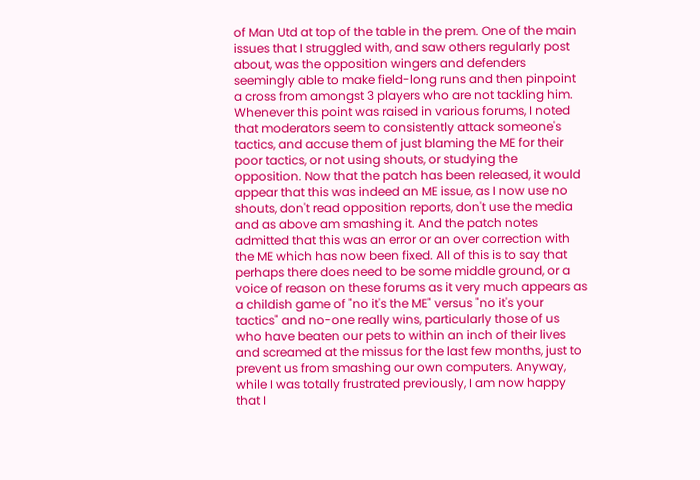of Man Utd at top of the table in the prem. One of the main issues that I struggled with, and saw others regularly post about, was the opposition wingers and defenders seemingly able to make field-long runs and then pinpoint a cross from amongst 3 players who are not tackling him. Whenever this point was raised in various forums, I noted that moderators seem to consistently attack someone's tactics, and accuse them of just blaming the ME for their poor tactics, or not using shouts, or studying the opposition. Now that the patch has been released, it would appear that this was indeed an ME issue, as I now use no shouts, don't read opposition reports, don't use the media and as above am smashing it. And the patch notes admitted that this was an error or an over correction with the ME which has now been fixed. All of this is to say that perhaps there does need to be some middle ground, or a voice of reason on these forums as it very much appears as a childish game of "no it's the ME" versus "no it's your tactics" and no-one really wins, particularly those of us who have beaten our pets to within an inch of their lives and screamed at the missus for the last few months, just to prevent us from smashing our own computers. Anyway, while I was totally frustrated previously, I am now happy that I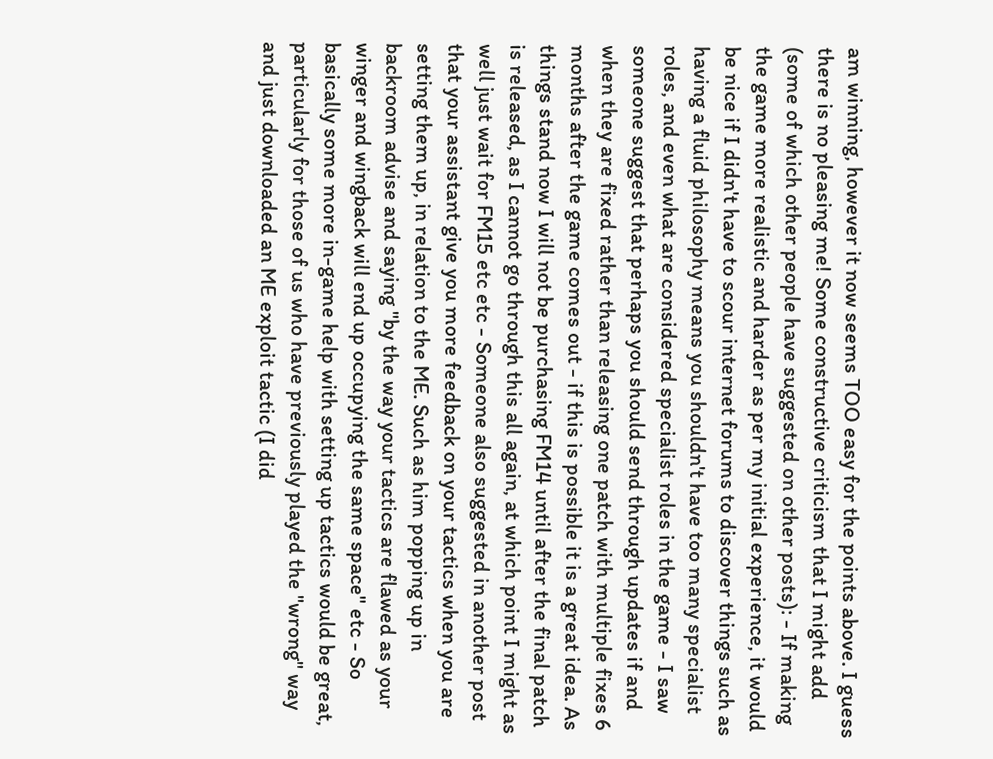am winning, however it now seems TOO easy for the points above. I guess there is no pleasing me! Some constructive criticism that I might add (some of which other people have suggested on other posts): - If making the game more realistic and harder as per my initial experience, it would be nice if I didn't have to scour internet forums to discover things such as having a fluid philosophy means you shouldn't have too many specialist roles, and even what are considered specialist roles in the game - I saw someone suggest that perhaps you should send through updates if and when they are fixed rather than releasing one patch with multiple fixes 6 months after the game comes out - if this is possible it is a great idea. As things stand now I will not be purchasing FM14 until after the final patch is released, as I cannot go through this all again, at which point I might as well just wait for FM15 etc etc - Someone also suggested in another post that your assistant give you more feedback on your tactics when you are setting them up, in relation to the ME. Such as him popping up in backroom advise and saying "by the way your tactics are flawed as your winger and wingback will end up occupying the same space" etc - So basically some more in-game help with setting up tactics would be great, particularly for those of us who have previously played the "wrong" way and just downloaded an ME exploit tactic (I did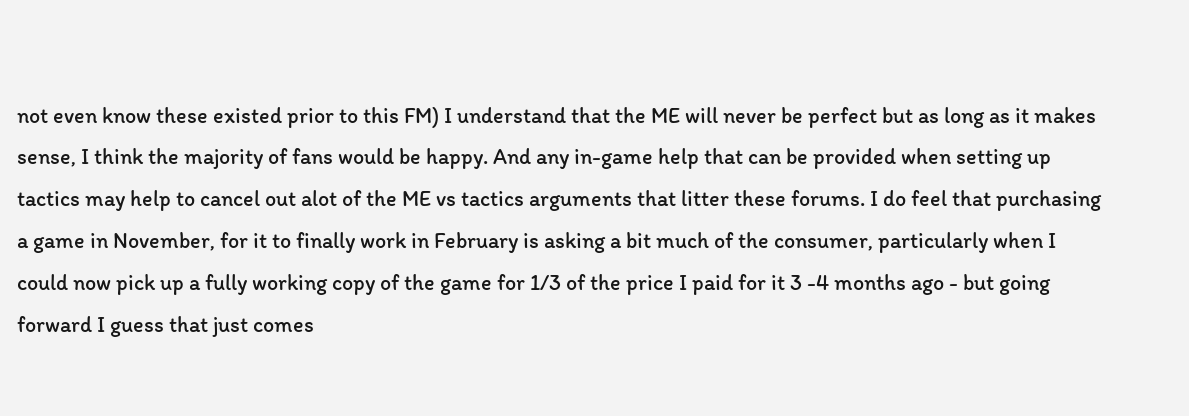not even know these existed prior to this FM) I understand that the ME will never be perfect but as long as it makes sense, I think the majority of fans would be happy. And any in-game help that can be provided when setting up tactics may help to cancel out alot of the ME vs tactics arguments that litter these forums. I do feel that purchasing a game in November, for it to finally work in February is asking a bit much of the consumer, particularly when I could now pick up a fully working copy of the game for 1/3 of the price I paid for it 3 -4 months ago - but going forward I guess that just comes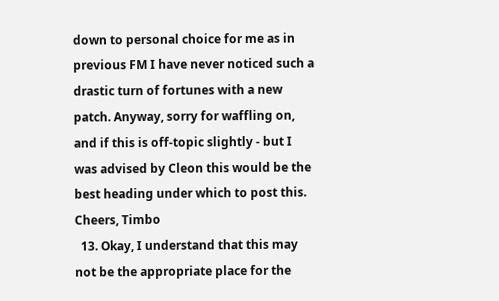down to personal choice for me as in previous FM I have never noticed such a drastic turn of fortunes with a new patch. Anyway, sorry for waffling on, and if this is off-topic slightly - but I was advised by Cleon this would be the best heading under which to post this. Cheers, Timbo
  13. Okay, I understand that this may not be the appropriate place for the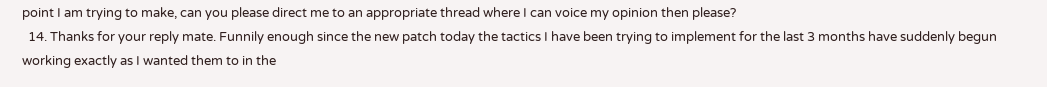point I am trying to make, can you please direct me to an appropriate thread where I can voice my opinion then please?
  14. Thanks for your reply mate. Funnily enough since the new patch today the tactics I have been trying to implement for the last 3 months have suddenly begun working exactly as I wanted them to in the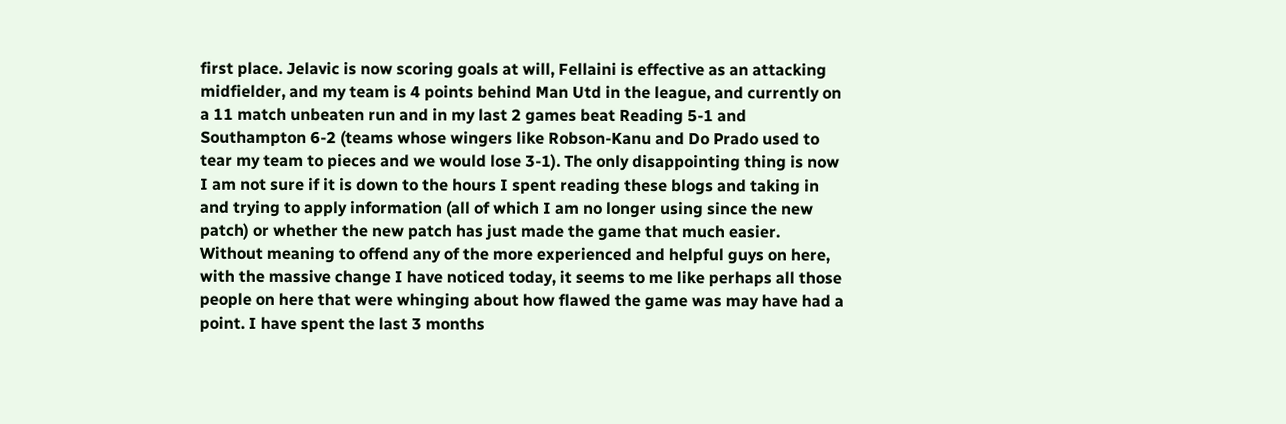first place. Jelavic is now scoring goals at will, Fellaini is effective as an attacking midfielder, and my team is 4 points behind Man Utd in the league, and currently on a 11 match unbeaten run and in my last 2 games beat Reading 5-1 and Southampton 6-2 (teams whose wingers like Robson-Kanu and Do Prado used to tear my team to pieces and we would lose 3-1). The only disappointing thing is now I am not sure if it is down to the hours I spent reading these blogs and taking in and trying to apply information (all of which I am no longer using since the new patch) or whether the new patch has just made the game that much easier. Without meaning to offend any of the more experienced and helpful guys on here, with the massive change I have noticed today, it seems to me like perhaps all those people on here that were whinging about how flawed the game was may have had a point. I have spent the last 3 months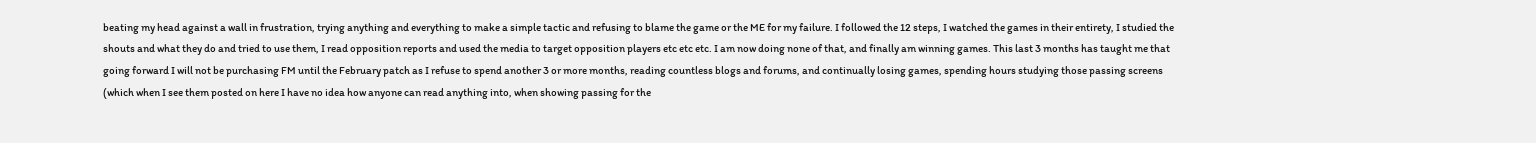beating my head against a wall in frustration, trying anything and everything to make a simple tactic and refusing to blame the game or the ME for my failure. I followed the 12 steps, I watched the games in their entirety, I studied the shouts and what they do and tried to use them, I read opposition reports and used the media to target opposition players etc etc etc. I am now doing none of that, and finally am winning games. This last 3 months has taught me that going forward I will not be purchasing FM until the February patch as I refuse to spend another 3 or more months, reading countless blogs and forums, and continually losing games, spending hours studying those passing screens (which when I see them posted on here I have no idea how anyone can read anything into, when showing passing for the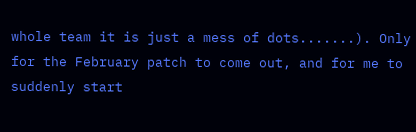whole team it is just a mess of dots.......). Only for the February patch to come out, and for me to suddenly start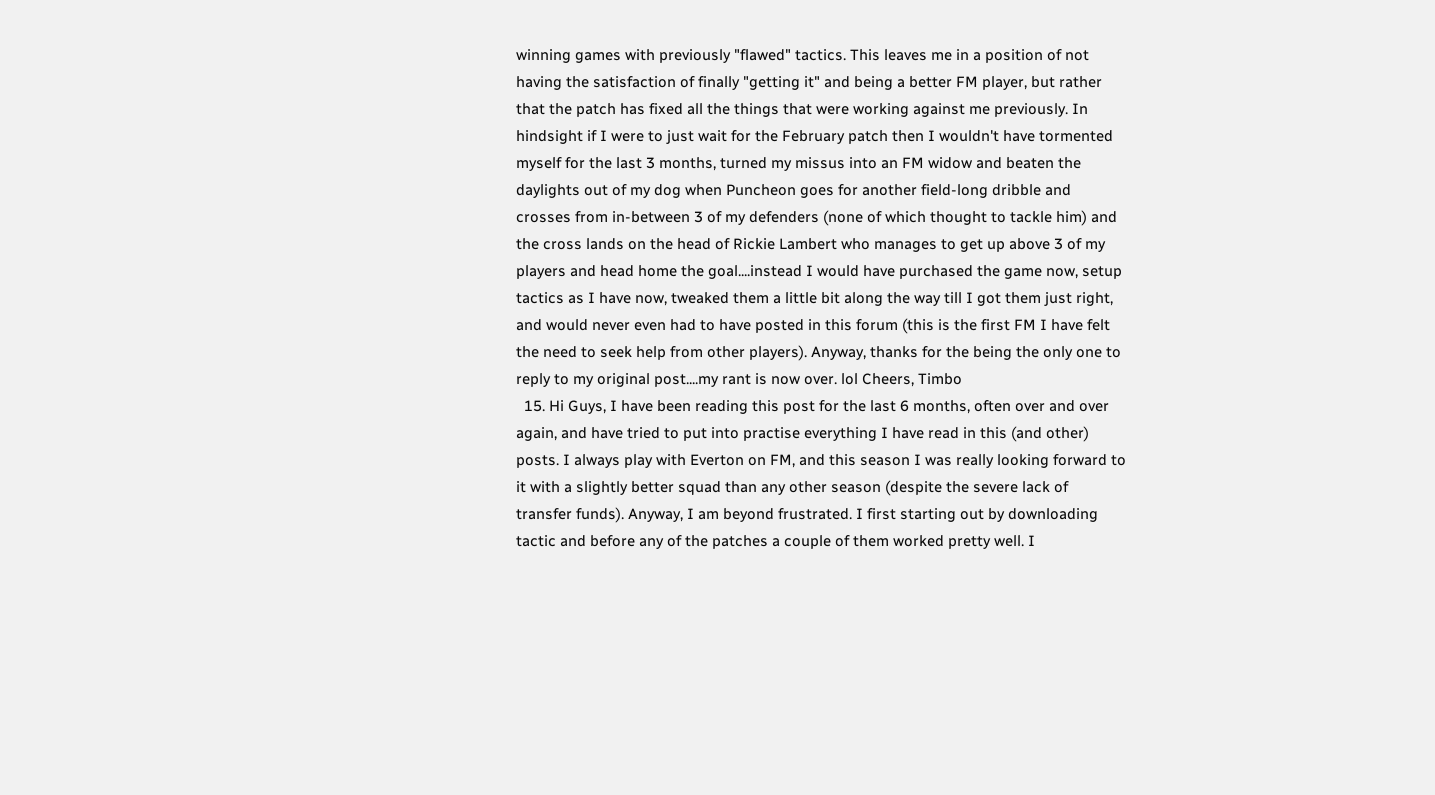winning games with previously "flawed" tactics. This leaves me in a position of not having the satisfaction of finally "getting it" and being a better FM player, but rather that the patch has fixed all the things that were working against me previously. In hindsight if I were to just wait for the February patch then I wouldn't have tormented myself for the last 3 months, turned my missus into an FM widow and beaten the daylights out of my dog when Puncheon goes for another field-long dribble and crosses from in-between 3 of my defenders (none of which thought to tackle him) and the cross lands on the head of Rickie Lambert who manages to get up above 3 of my players and head home the goal....instead I would have purchased the game now, setup tactics as I have now, tweaked them a little bit along the way till I got them just right, and would never even had to have posted in this forum (this is the first FM I have felt the need to seek help from other players). Anyway, thanks for the being the only one to reply to my original post....my rant is now over. lol Cheers, Timbo
  15. Hi Guys, I have been reading this post for the last 6 months, often over and over again, and have tried to put into practise everything I have read in this (and other) posts. I always play with Everton on FM, and this season I was really looking forward to it with a slightly better squad than any other season (despite the severe lack of transfer funds). Anyway, I am beyond frustrated. I first starting out by downloading tactic and before any of the patches a couple of them worked pretty well. I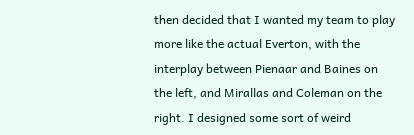then decided that I wanted my team to play more like the actual Everton, with the interplay between Pienaar and Baines on the left, and Mirallas and Coleman on the right. I designed some sort of weird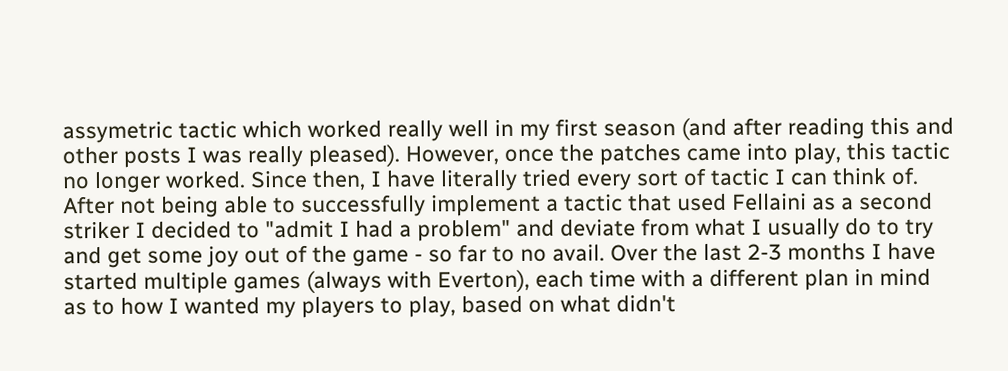assymetric tactic which worked really well in my first season (and after reading this and other posts I was really pleased). However, once the patches came into play, this tactic no longer worked. Since then, I have literally tried every sort of tactic I can think of. After not being able to successfully implement a tactic that used Fellaini as a second striker I decided to "admit I had a problem" and deviate from what I usually do to try and get some joy out of the game - so far to no avail. Over the last 2-3 months I have started multiple games (always with Everton), each time with a different plan in mind as to how I wanted my players to play, based on what didn't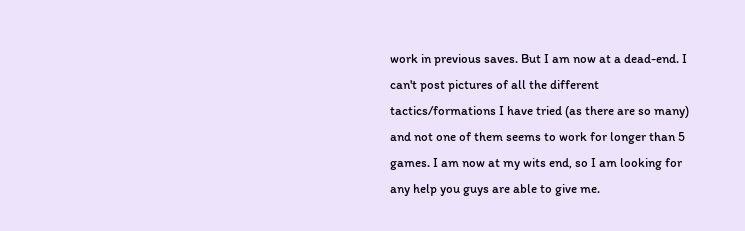work in previous saves. But I am now at a dead-end. I can't post pictures of all the different tactics/formations I have tried (as there are so many) and not one of them seems to work for longer than 5 games. I am now at my wits end, so I am looking for any help you guys are able to give me.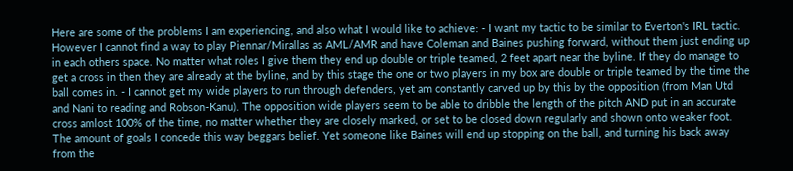Here are some of the problems I am experiencing, and also what I would like to achieve: - I want my tactic to be similar to Everton's IRL tactic. However I cannot find a way to play Piennar/Mirallas as AML/AMR and have Coleman and Baines pushing forward, without them just ending up in each others space. No matter what roles I give them they end up double or triple teamed, 2 feet apart near the byline. If they do manage to get a cross in then they are already at the byline, and by this stage the one or two players in my box are double or triple teamed by the time the ball comes in. - I cannot get my wide players to run through defenders, yet am constantly carved up by this by the opposition (from Man Utd and Nani to reading and Robson-Kanu). The opposition wide players seem to be able to dribble the length of the pitch AND put in an accurate cross amlost 100% of the time, no matter whether they are closely marked, or set to be closed down regularly and shown onto weaker foot. The amount of goals I concede this way beggars belief. Yet someone like Baines will end up stopping on the ball, and turning his back away from the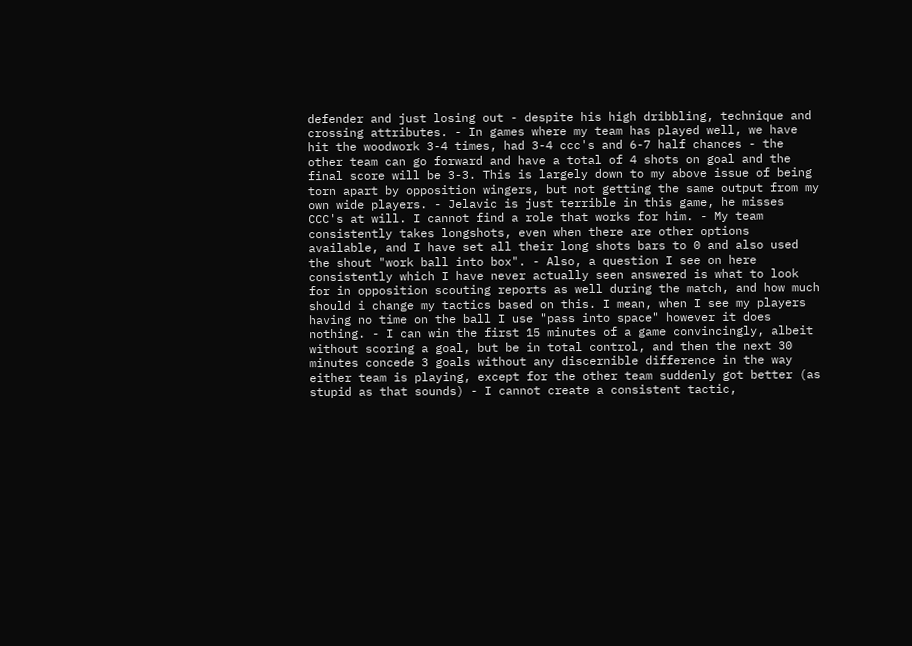defender and just losing out - despite his high dribbling, technique and crossing attributes. - In games where my team has played well, we have hit the woodwork 3-4 times, had 3-4 ccc's and 6-7 half chances - the other team can go forward and have a total of 4 shots on goal and the final score will be 3-3. This is largely down to my above issue of being torn apart by opposition wingers, but not getting the same output from my own wide players. - Jelavic is just terrible in this game, he misses CCC's at will. I cannot find a role that works for him. - My team consistently takes longshots, even when there are other options available, and I have set all their long shots bars to 0 and also used the shout "work ball into box". - Also, a question I see on here consistently which I have never actually seen answered is what to look for in opposition scouting reports as well during the match, and how much should i change my tactics based on this. I mean, when I see my players having no time on the ball I use "pass into space" however it does nothing. - I can win the first 15 minutes of a game convincingly, albeit without scoring a goal, but be in total control, and then the next 30 minutes concede 3 goals without any discernible difference in the way either team is playing, except for the other team suddenly got better (as stupid as that sounds) - I cannot create a consistent tactic,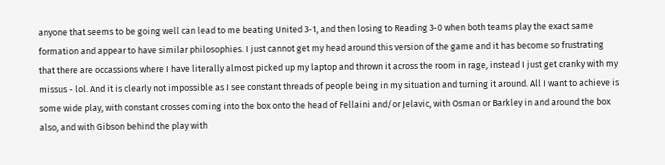anyone that seems to be going well can lead to me beating United 3-1, and then losing to Reading 3-0 when both teams play the exact same formation and appear to have similar philosophies. I just cannot get my head around this version of the game and it has become so frustrating that there are occassions where I have literally almost picked up my laptop and thrown it across the room in rage, instead I just get cranky with my missus - lol. And it is clearly not impossible as I see constant threads of people being in my situation and turning it around. All I want to achieve is some wide play, with constant crosses coming into the box onto the head of Fellaini and/or Jelavic, with Osman or Barkley in and around the box also, and with Gibson behind the play with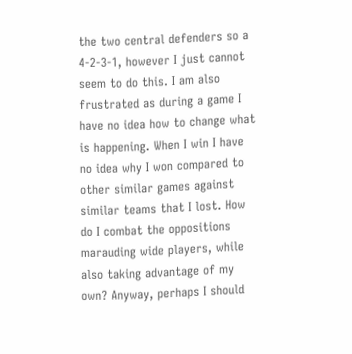the two central defenders so a 4-2-3-1, however I just cannot seem to do this. I am also frustrated as during a game I have no idea how to change what is happening. When I win I have no idea why I won compared to other similar games against similar teams that I lost. How do I combat the oppositions marauding wide players, while also taking advantage of my own? Anyway, perhaps I should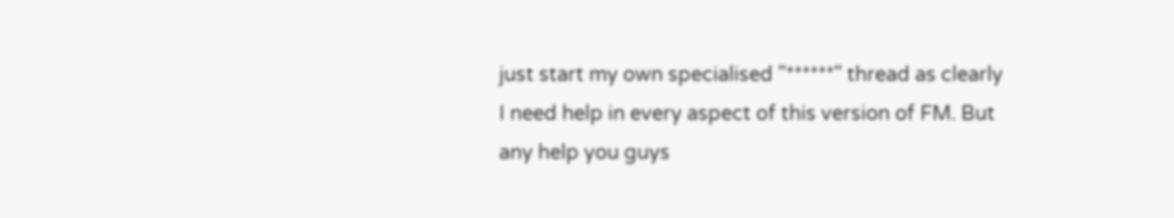just start my own specialised "******" thread as clearly I need help in every aspect of this version of FM. But any help you guys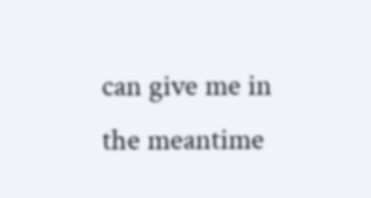can give me in the meantime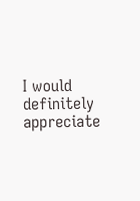I would definitely appreciate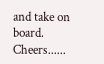and take on board. Cheers......